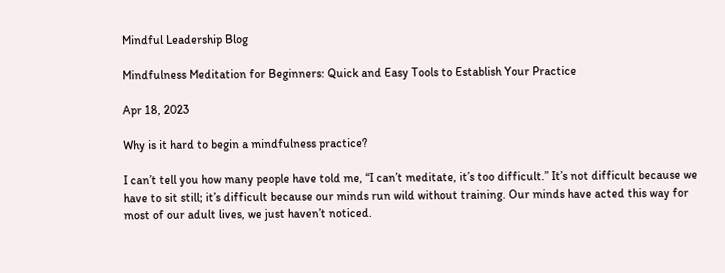Mindful Leadership Blog

Mindfulness Meditation for Beginners: Quick and Easy Tools to Establish Your Practice

Apr 18, 2023

Why is it hard to begin a mindfulness practice?

I can’t tell you how many people have told me, “I can’t meditate, it’s too difficult.” It’s not difficult because we have to sit still; it’s difficult because our minds run wild without training. Our minds have acted this way for most of our adult lives, we just haven’t noticed.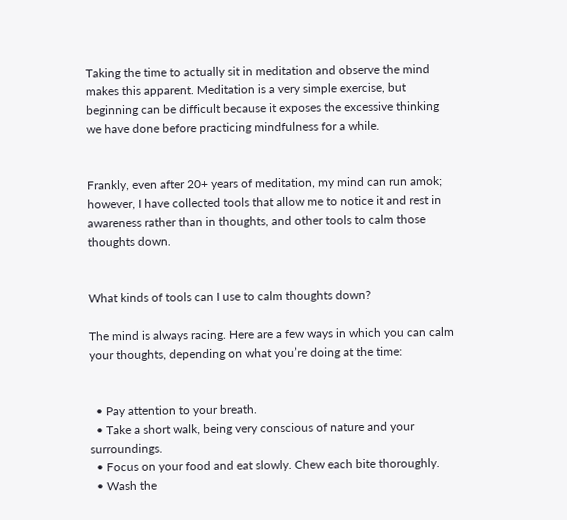Taking the time to actually sit in meditation and observe the mind makes this apparent. Meditation is a very simple exercise, but beginning can be difficult because it exposes the excessive thinking we have done before practicing mindfulness for a while.


Frankly, even after 20+ years of meditation, my mind can run amok; however, I have collected tools that allow me to notice it and rest in awareness rather than in thoughts, and other tools to calm those thoughts down.


What kinds of tools can I use to calm thoughts down?

The mind is always racing. Here are a few ways in which you can calm your thoughts, depending on what you’re doing at the time:


  • Pay attention to your breath.
  • Take a short walk, being very conscious of nature and your surroundings.
  • Focus on your food and eat slowly. Chew each bite thoroughly.
  • Wash the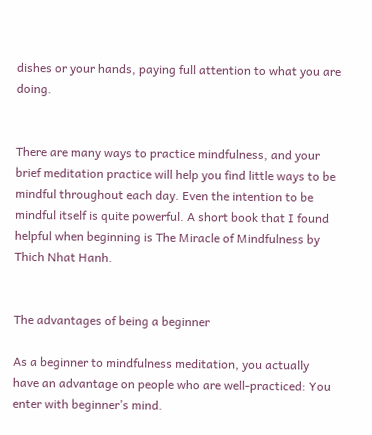dishes or your hands, paying full attention to what you are doing.


There are many ways to practice mindfulness, and your brief meditation practice will help you find little ways to be mindful throughout each day. Even the intention to be mindful itself is quite powerful. A short book that I found helpful when beginning is The Miracle of Mindfulness by Thich Nhat Hanh.


The advantages of being a beginner

As a beginner to mindfulness meditation, you actually have an advantage on people who are well-practiced: You enter with beginner’s mind.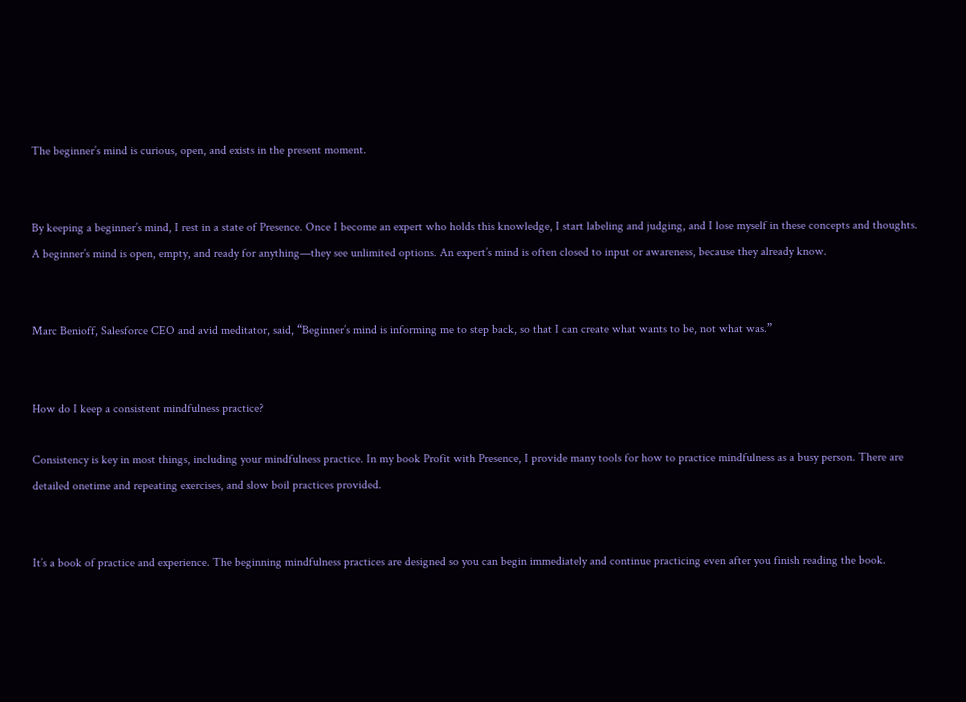The beginner’s mind is curious, open, and exists in the present moment.


By keeping a beginner’s mind, I rest in a state of Presence. Once I become an expert who holds this knowledge, I start labeling and judging, and I lose myself in these concepts and thoughts. A beginner’s mind is open, empty, and ready for anything—they see unlimited options. An expert’s mind is often closed to input or awareness, because they already know.


Marc Benioff, Salesforce CEO and avid meditator, said, “Beginner’s mind is informing me to step back, so that I can create what wants to be, not what was.”


How do I keep a consistent mindfulness practice?

Consistency is key in most things, including your mindfulness practice. In my book Profit with Presence, I provide many tools for how to practice mindfulness as a busy person. There are detailed onetime and repeating exercises, and slow boil practices provided.


It’s a book of practice and experience. The beginning mindfulness practices are designed so you can begin immediately and continue practicing even after you finish reading the book.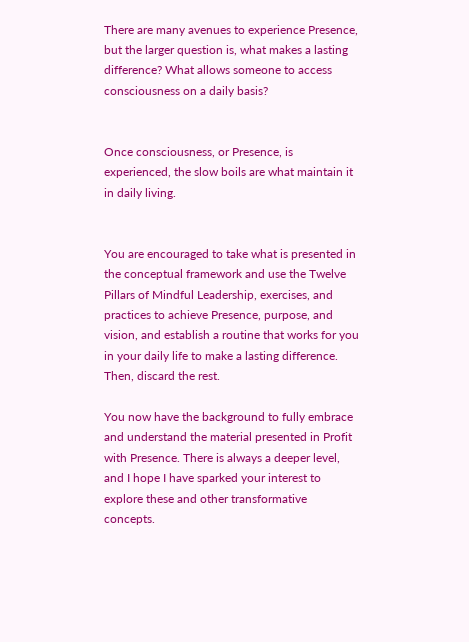There are many avenues to experience Presence, but the larger question is, what makes a lasting difference? What allows someone to access consciousness on a daily basis?


Once consciousness, or Presence, is experienced, the slow boils are what maintain it in daily living.


You are encouraged to take what is presented in the conceptual framework and use the Twelve Pillars of Mindful Leadership, exercises, and practices to achieve Presence, purpose, and vision, and establish a routine that works for you in your daily life to make a lasting difference. Then, discard the rest.

You now have the background to fully embrace and understand the material presented in Profit with Presence. There is always a deeper level, and I hope I have sparked your interest to explore these and other transformative concepts.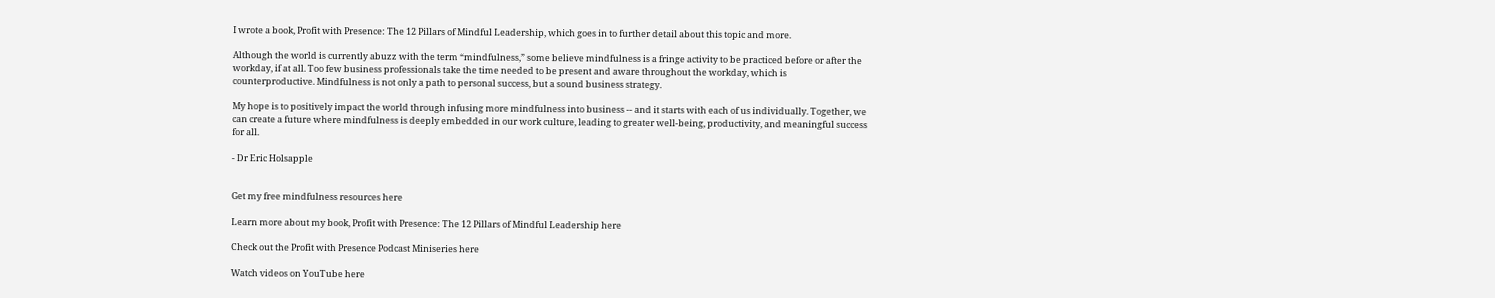I wrote a book, Profit with Presence: The 12 Pillars of Mindful Leadership, which goes in to further detail about this topic and more.

Although the world is currently abuzz with the term “mindfulness,” some believe mindfulness is a fringe activity to be practiced before or after the workday, if at all. Too few business professionals take the time needed to be present and aware throughout the workday, which is counterproductive. Mindfulness is not only a path to personal success, but a sound business strategy.

My hope is to positively impact the world through infusing more mindfulness into business -- and it starts with each of us individually. Together, we can create a future where mindfulness is deeply embedded in our work culture, leading to greater well-being, productivity, and meaningful success for all.

- Dr Eric Holsapple


Get my free mindfulness resources here

Learn more about my book, Profit with Presence: The 12 Pillars of Mindful Leadership here

Check out the Profit with Presence Podcast Miniseries here

Watch videos on YouTube here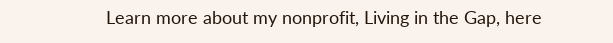Learn more about my nonprofit, Living in the Gap, here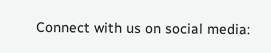Connect with us on social media: